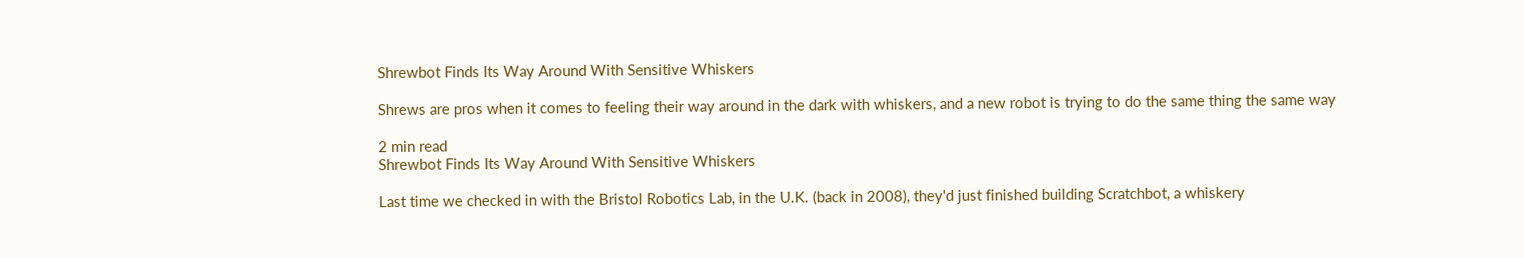Shrewbot Finds Its Way Around With Sensitive Whiskers

Shrews are pros when it comes to feeling their way around in the dark with whiskers, and a new robot is trying to do the same thing the same way

2 min read
Shrewbot Finds Its Way Around With Sensitive Whiskers

Last time we checked in with the Bristol Robotics Lab, in the U.K. (back in 2008), they'd just finished building Scratchbot, a whiskery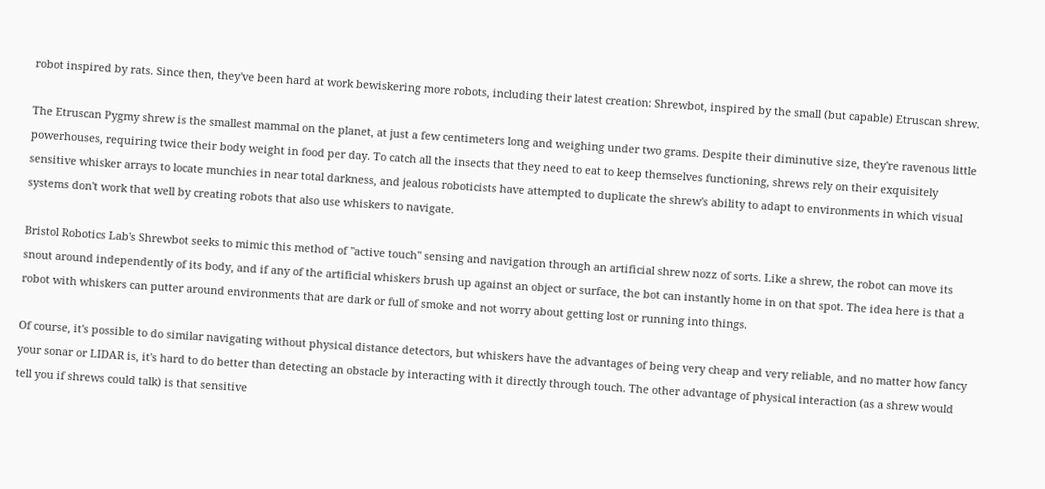robot inspired by rats. Since then, they've been hard at work bewiskering more robots, including their latest creation: Shrewbot, inspired by the small (but capable) Etruscan shrew.

The Etruscan Pygmy shrew is the smallest mammal on the planet, at just a few centimeters long and weighing under two grams. Despite their diminutive size, they're ravenous little powerhouses, requiring twice their body weight in food per day. To catch all the insects that they need to eat to keep themselves functioning, shrews rely on their exquisitely sensitive whisker arrays to locate munchies in near total darkness, and jealous roboticists have attempted to duplicate the shrew's ability to adapt to environments in which visual systems don't work that well by creating robots that also use whiskers to navigate.

Bristol Robotics Lab's Shrewbot seeks to mimic this method of "active touch" sensing and navigation through an artificial shrew nozz of sorts. Like a shrew, the robot can move its snout around independently of its body, and if any of the artificial whiskers brush up against an object or surface, the bot can instantly home in on that spot. The idea here is that a robot with whiskers can putter around environments that are dark or full of smoke and not worry about getting lost or running into things.

Of course, it's possible to do similar navigating without physical distance detectors, but whiskers have the advantages of being very cheap and very reliable, and no matter how fancy your sonar or LIDAR is, it's hard to do better than detecting an obstacle by interacting with it directly through touch. The other advantage of physical interaction (as a shrew would tell you if shrews could talk) is that sensitive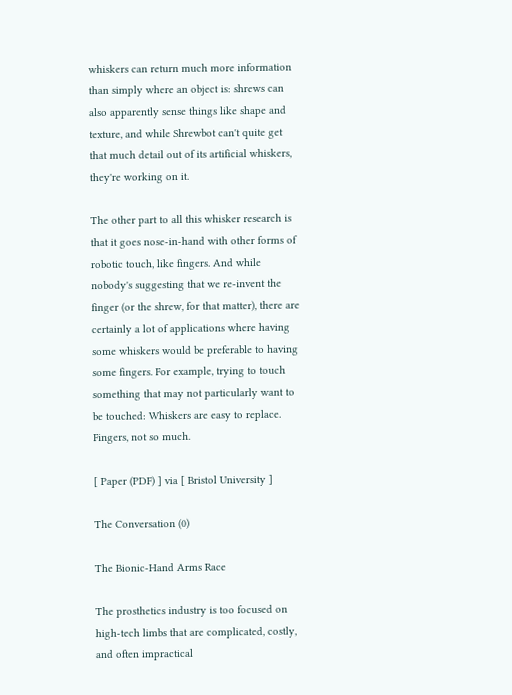whiskers can return much more information than simply where an object is: shrews can also apparently sense things like shape and texture, and while Shrewbot can't quite get that much detail out of its artificial whiskers, they're working on it.

The other part to all this whisker research is that it goes nose-in-hand with other forms of robotic touch, like fingers. And while nobody's suggesting that we re-invent the finger (or the shrew, for that matter), there are certainly a lot of applications where having some whiskers would be preferable to having some fingers. For example, trying to touch something that may not particularly want to be touched: Whiskers are easy to replace. Fingers, not so much.

[ Paper (PDF) ] via [ Bristol University ]

The Conversation (0)

The Bionic-Hand Arms Race

The prosthetics industry is too focused on high-tech limbs that are complicated, costly, and often impractical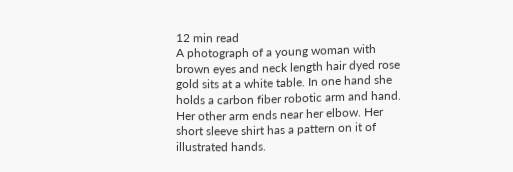12 min read
A photograph of a young woman with brown eyes and neck length hair dyed rose gold sits at a white table. In one hand she holds a carbon fiber robotic arm and hand. Her other arm ends near her elbow. Her short sleeve shirt has a pattern on it of illustrated hands.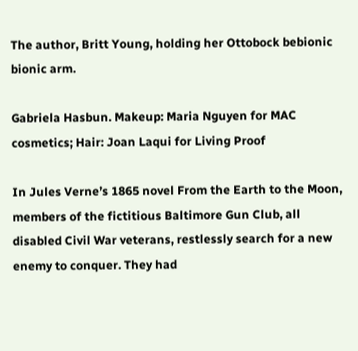The author, Britt Young, holding her Ottobock bebionic bionic arm.

Gabriela Hasbun. Makeup: Maria Nguyen for MAC cosmetics; Hair: Joan Laqui for Living Proof

In Jules Verne’s 1865 novel From the Earth to the Moon, members of the fictitious Baltimore Gun Club, all disabled Civil War veterans, restlessly search for a new enemy to conquer. They had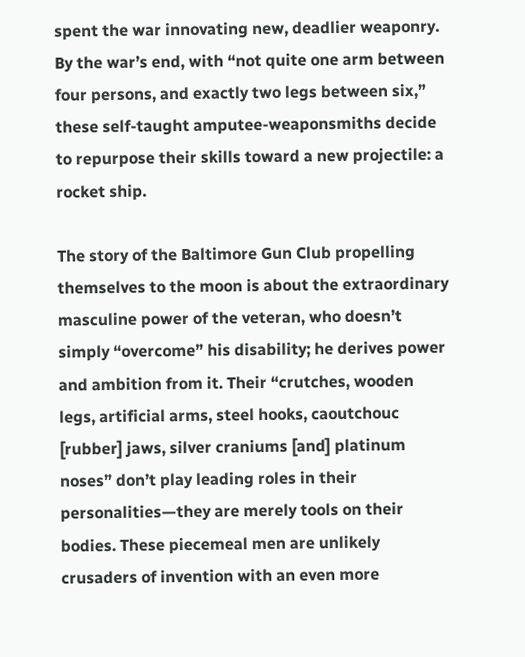spent the war innovating new, deadlier weaponry. By the war’s end, with “not quite one arm between four persons, and exactly two legs between six,” these self-taught amputee-weaponsmiths decide to repurpose their skills toward a new projectile: a rocket ship.

The story of the Baltimore Gun Club propelling themselves to the moon is about the extraordinary masculine power of the veteran, who doesn’t simply “overcome” his disability; he derives power and ambition from it. Their “crutches, wooden legs, artificial arms, steel hooks, caoutchouc [rubber] jaws, silver craniums [and] platinum noses” don’t play leading roles in their personalities—they are merely tools on their bodies. These piecemeal men are unlikely crusaders of invention with an even more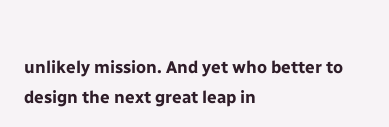unlikely mission. And yet who better to design the next great leap in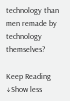technology than men remade by technology themselves?

Keep Reading ↓Show less